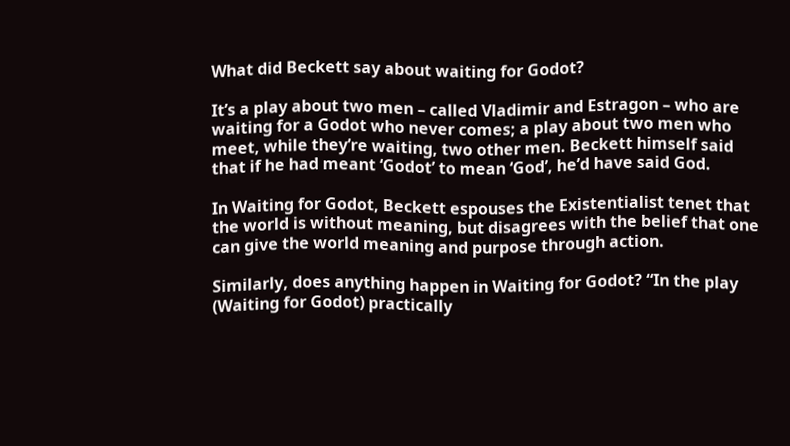What did Beckett say about waiting for Godot?

It’s a play about two men – called Vladimir and Estragon – who are waiting for a Godot who never comes; a play about two men who meet, while they’re waiting, two other men. Beckett himself said that if he had meant ‘Godot’ to mean ‘God’, he’d have said God.

In Waiting for Godot, Beckett espouses the Existentialist tenet that the world is without meaning, but disagrees with the belief that one can give the world meaning and purpose through action.

Similarly, does anything happen in Waiting for Godot? “In the play (Waiting for Godot) practically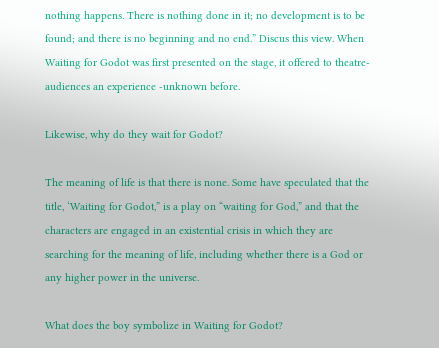nothing happens. There is nothing done in it; no development is to be found; and there is no beginning and no end.” Discus this view. When Waiting for Godot was first presented on the stage, it offered to theatre-audiences an experience -unknown before.

Likewise, why do they wait for Godot?

The meaning of life is that there is none. Some have speculated that the title, ‘Waiting for Godot,” is a play on “waiting for God,” and that the characters are engaged in an existential crisis in which they are searching for the meaning of life, including whether there is a God or any higher power in the universe.

What does the boy symbolize in Waiting for Godot?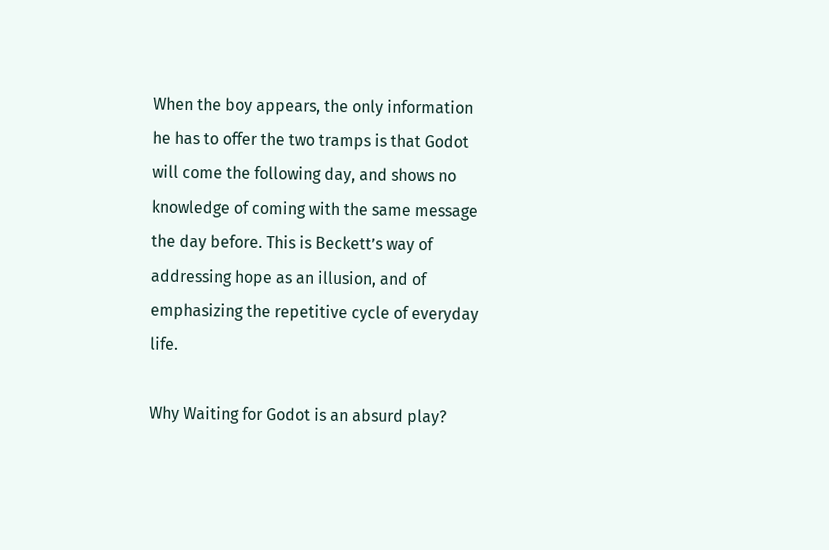When the boy appears, the only information he has to offer the two tramps is that Godot will come the following day, and shows no knowledge of coming with the same message the day before. This is Beckett’s way of addressing hope as an illusion, and of emphasizing the repetitive cycle of everyday life.

Why Waiting for Godot is an absurd play?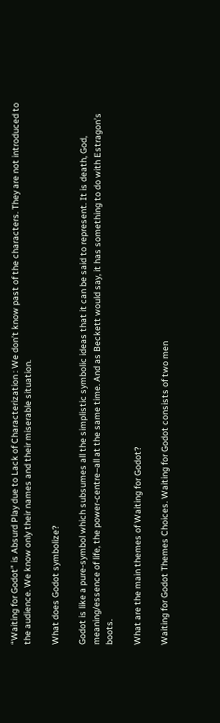“Waiting for Godot” is Absurd Play due to Lack of Characterization : We don’t know past of the characters. They are not introduced to the audience. We know only their names and their miserable situation.

What does Godot symbolize?

Godot is like a pure-symbol which subsumes all the simplistic symbolic ideas that it can be said to represent. It is death, God, meaning/essence of life, the power-centre–all at the same time. And as Beckett would say, it has something to do with Estragon’s boots.

What are the main themes of Waiting for Godot?

Waiting for Godot Themes Choices. Waiting for Godot consists of two men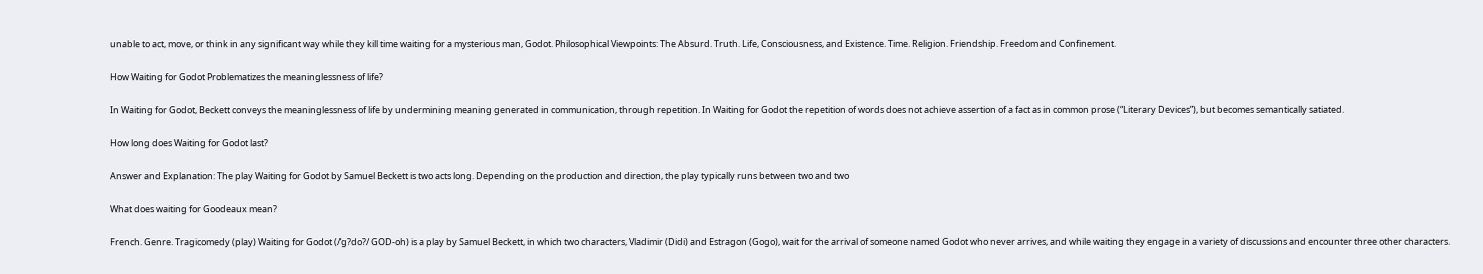unable to act, move, or think in any significant way while they kill time waiting for a mysterious man, Godot. Philosophical Viewpoints: The Absurd. Truth. Life, Consciousness, and Existence. Time. Religion. Friendship. Freedom and Confinement.

How Waiting for Godot Problematizes the meaninglessness of life?

In Waiting for Godot, Beckett conveys the meaninglessness of life by undermining meaning generated in communication, through repetition. In Waiting for Godot the repetition of words does not achieve assertion of a fact as in common prose (“Literary Devices”), but becomes semantically satiated.

How long does Waiting for Godot last?

Answer and Explanation: The play Waiting for Godot by Samuel Beckett is two acts long. Depending on the production and direction, the play typically runs between two and two

What does waiting for Goodeaux mean?

French. Genre. Tragicomedy (play) Waiting for Godot (/ˈg?do?/ GOD-oh) is a play by Samuel Beckett, in which two characters, Vladimir (Didi) and Estragon (Gogo), wait for the arrival of someone named Godot who never arrives, and while waiting they engage in a variety of discussions and encounter three other characters.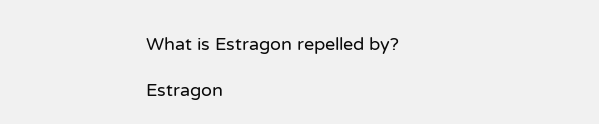What is Estragon repelled by?

Estragon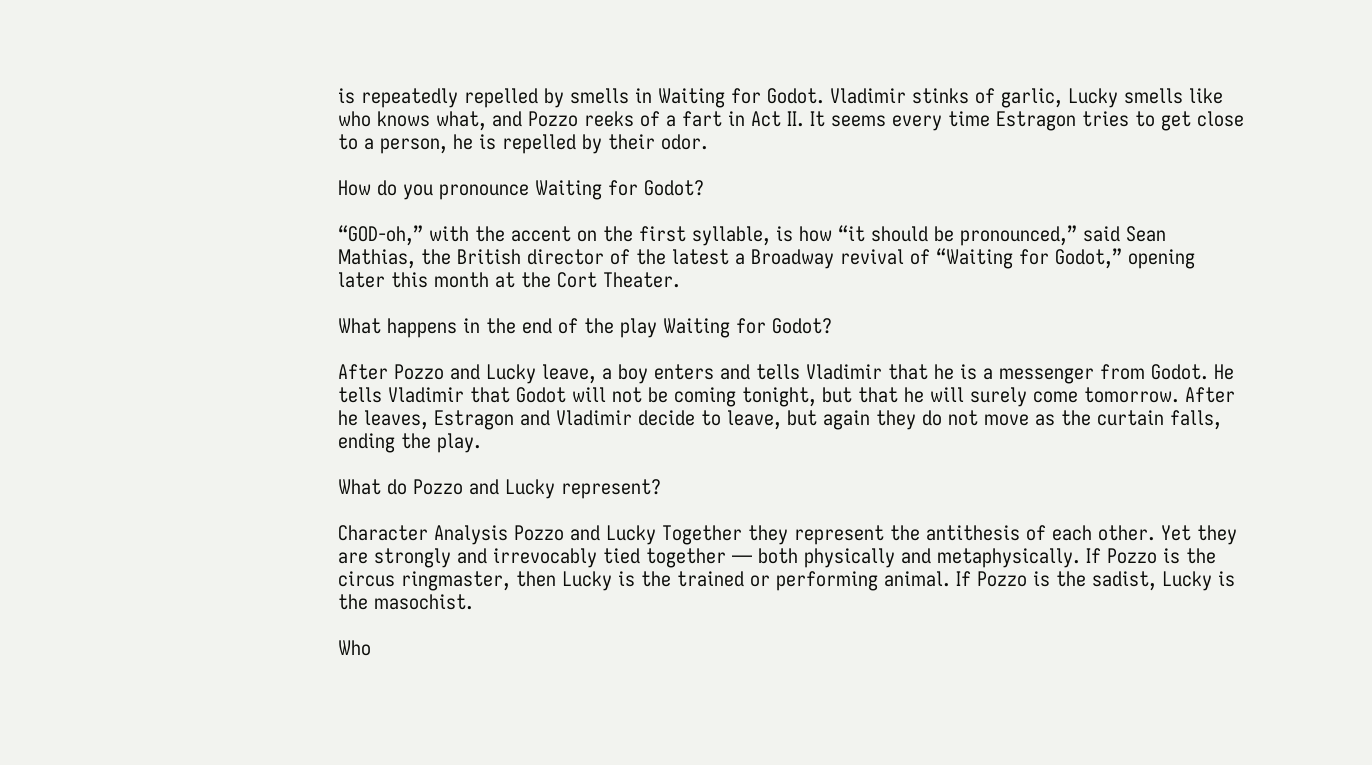is repeatedly repelled by smells in Waiting for Godot. Vladimir stinks of garlic, Lucky smells like who knows what, and Pozzo reeks of a fart in Act II. It seems every time Estragon tries to get close to a person, he is repelled by their odor.

How do you pronounce Waiting for Godot?

“GOD-oh,” with the accent on the first syllable, is how “it should be pronounced,” said Sean Mathias, the British director of the latest a Broadway revival of “Waiting for Godot,” opening later this month at the Cort Theater.

What happens in the end of the play Waiting for Godot?

After Pozzo and Lucky leave, a boy enters and tells Vladimir that he is a messenger from Godot. He tells Vladimir that Godot will not be coming tonight, but that he will surely come tomorrow. After he leaves, Estragon and Vladimir decide to leave, but again they do not move as the curtain falls, ending the play.

What do Pozzo and Lucky represent?

Character Analysis Pozzo and Lucky Together they represent the antithesis of each other. Yet they are strongly and irrevocably tied together — both physically and metaphysically. If Pozzo is the circus ringmaster, then Lucky is the trained or performing animal. If Pozzo is the sadist, Lucky is the masochist.

Who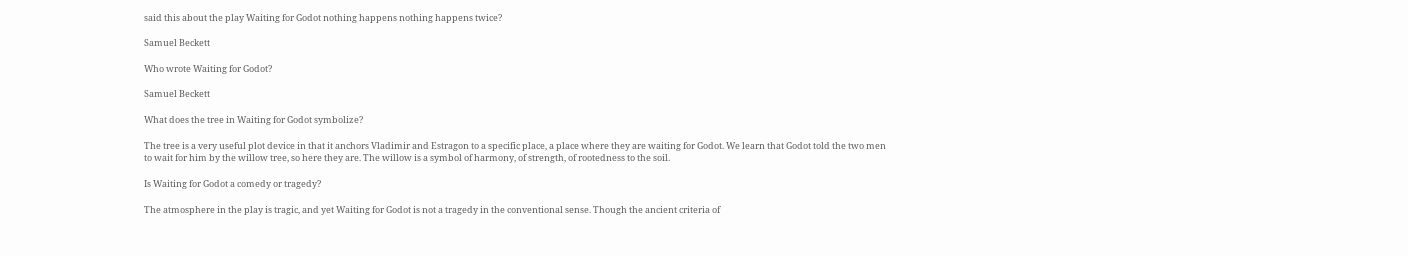said this about the play Waiting for Godot nothing happens nothing happens twice?

Samuel Beckett

Who wrote Waiting for Godot?

Samuel Beckett

What does the tree in Waiting for Godot symbolize?

The tree is a very useful plot device in that it anchors Vladimir and Estragon to a specific place, a place where they are waiting for Godot. We learn that Godot told the two men to wait for him by the willow tree, so here they are. The willow is a symbol of harmony, of strength, of rootedness to the soil.

Is Waiting for Godot a comedy or tragedy?

The atmosphere in the play is tragic, and yet Waiting for Godot is not a tragedy in the conventional sense. Though the ancient criteria of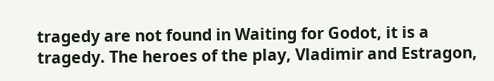tragedy are not found in Waiting for Godot, it is a tragedy. The heroes of the play, Vladimir and Estragon,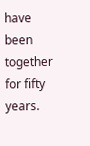have been together for fifty years.